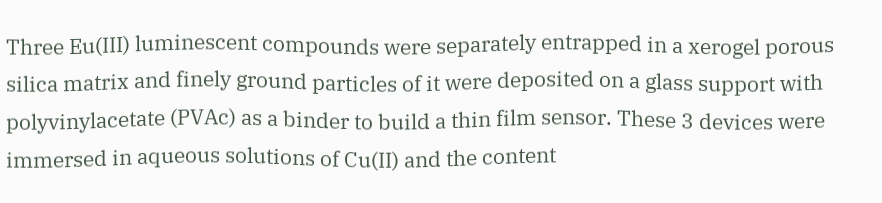Three Eu(III) luminescent compounds were separately entrapped in a xerogel porous silica matrix and finely ground particles of it were deposited on a glass support with polyvinylacetate (PVAc) as a binder to build a thin film sensor. These 3 devices were immersed in aqueous solutions of Cu(II) and the content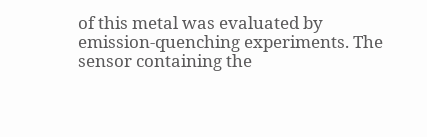of this metal was evaluated by emission-quenching experiments. The sensor containing the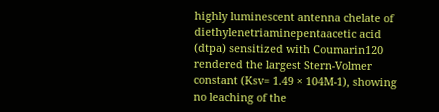highly luminescent antenna chelate of diethylenetriaminepentaacetic acid (dtpa) sensitized with Coumarin120 rendered the largest Stern-Volmer constant (Ksv= 1.49 × 104M-1), showing no leaching of the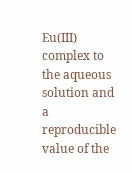Eu(III) complex to the aqueous solution and a reproducible value of the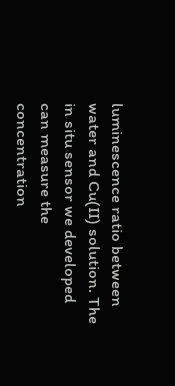luminescence ratio between water and Cu(II) solution. The in situ sensor we developed can measure the concentration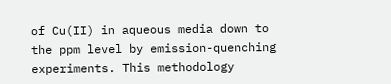of Cu(II) in aqueous media down to the ppm level by emission-quenching experiments. This methodology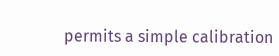permits a simple calibration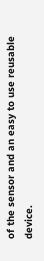of the sensor and an easy to use reusable device.